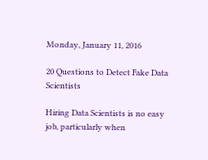Monday, January 11, 2016

20 Questions to Detect Fake Data Scientists

Hiring Data Scientists is no easy job, particularly when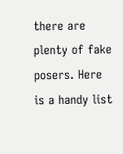there are plenty of fake posers. Here is a handy list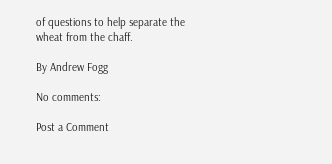of questions to help separate the wheat from the chaff.

By Andrew Fogg

No comments:

Post a Comment